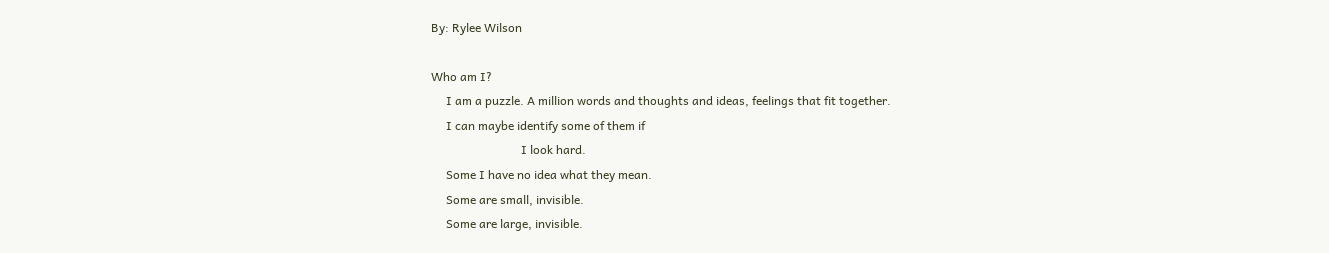By: Rylee Wilson

Who am I?
     I am a puzzle. A million words and thoughts and ideas, feelings that fit together.
     I can maybe identify some of them if
                              I look hard.
     Some I have no idea what they mean.
     Some are small, invisible.
     Some are large, invisible.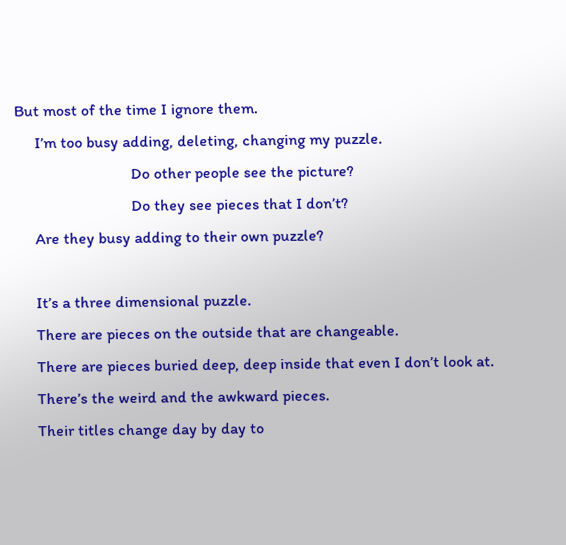But most of the time I ignore them.
     I’m too busy adding, deleting, changing my puzzle.
                             Do other people see the picture?
                             Do they see pieces that I don’t?
     Are they busy adding to their own puzzle?

     It’s a three dimensional puzzle.
     There are pieces on the outside that are changeable.
     There are pieces buried deep, deep inside that even I don’t look at.
     There’s the weird and the awkward pieces.
     Their titles change day by day to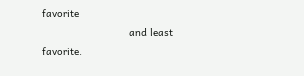favorite
                             and least favorite.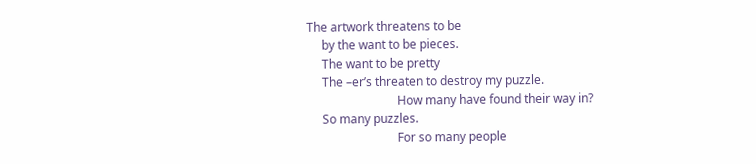The artwork threatens to be
     by the want to be pieces.
     The want to be pretty
     The –er’s threaten to destroy my puzzle.
                              How many have found their way in?
     So many puzzles.
                              For so many people